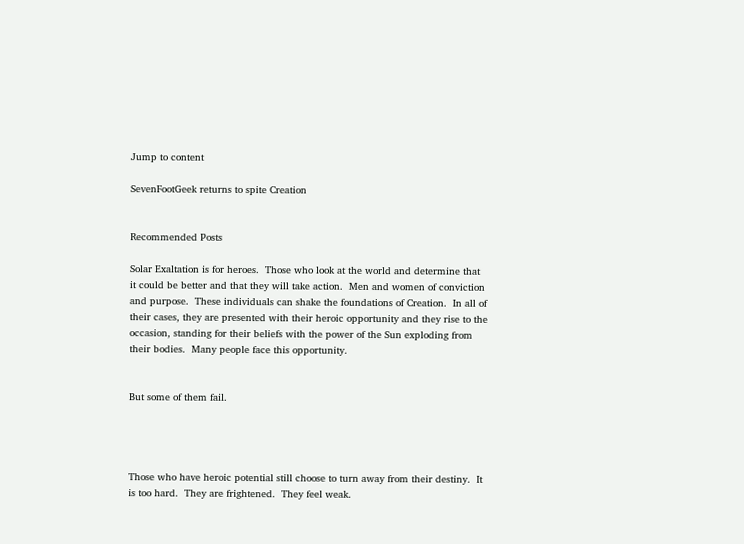Jump to content

SevenFootGeek returns to spite Creation


Recommended Posts

Solar Exaltation is for heroes.  Those who look at the world and determine that it could be better and that they will take action.  Men and women of conviction and purpose.  These individuals can shake the foundations of Creation.  In all of their cases, they are presented with their heroic opportunity and they rise to the occasion, standing for their beliefs with the power of the Sun exploding from their bodies.  Many people face this opportunity.


But some of them fail.




Those who have heroic potential still choose to turn away from their destiny.  It is too hard.  They are frightened.  They feel weak.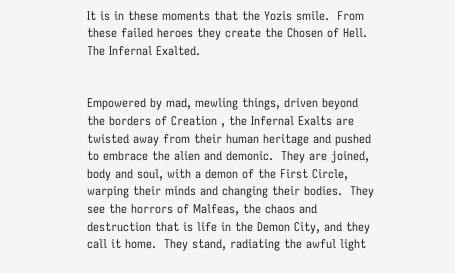It is in these moments that the Yozis smile.  From these failed heroes they create the Chosen of Hell.  The Infernal Exalted.


Empowered by mad, mewling things, driven beyond the borders of Creation , the Infernal Exalts are twisted away from their human heritage and pushed to embrace the alien and demonic.  They are joined, body and soul, with a demon of the First Circle, warping their minds and changing their bodies.  They see the horrors of Malfeas, the chaos and destruction that is life in the Demon City, and they call it home.  They stand, radiating the awful light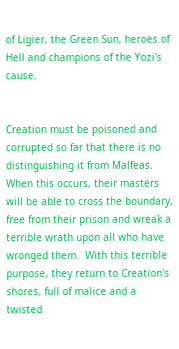of Ligier, the Green Sun, heroes of Hell and champions of the Yozi's cause.


Creation must be poisoned and corrupted so far that there is no distinguishing it from Malfeas.  When this occurs, their masters will be able to cross the boundary, free from their prison and wreak a terrible wrath upon all who have wronged them.  With this terrible purpose, they return to Creation's shores, full of malice and a twisted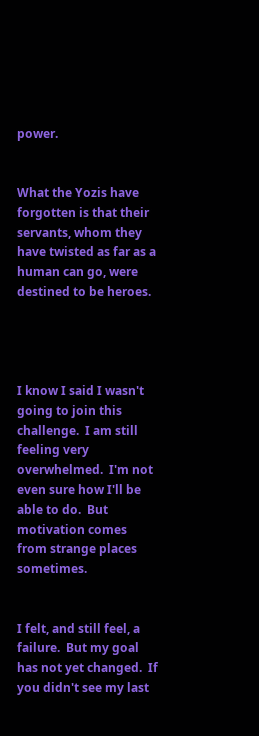power.


What the Yozis have forgotten is that their servants, whom they have twisted as far as a human can go, were destined to be heroes.




I know I said I wasn't going to join this challenge.  I am still feeling very overwhelmed.  I'm not even sure how I'll be able to do.  But motivation comes from strange places sometimes.


I felt, and still feel, a failure.  But my goal has not yet changed.  If you didn't see my last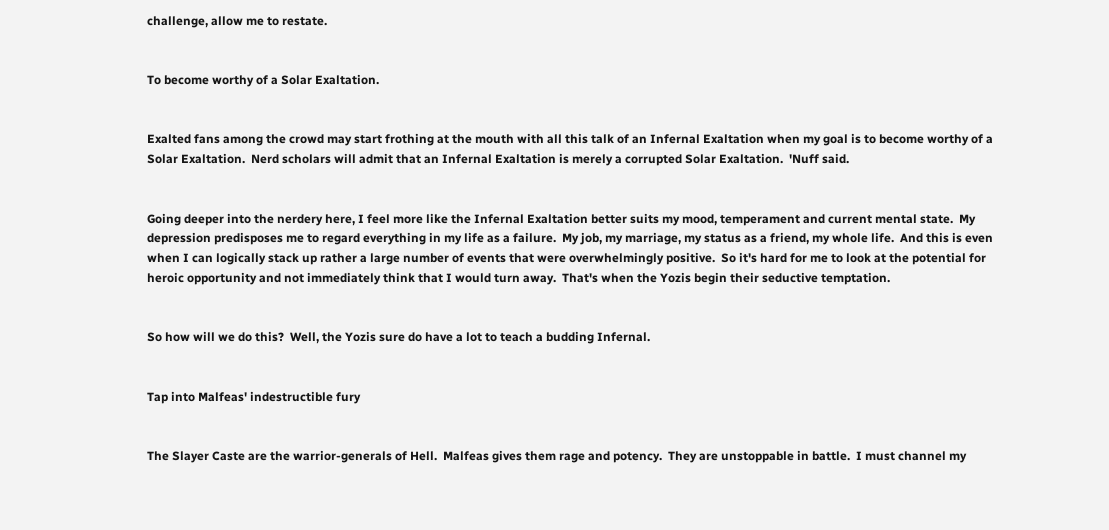challenge, allow me to restate.


To become worthy of a Solar Exaltation.


Exalted fans among the crowd may start frothing at the mouth with all this talk of an Infernal Exaltation when my goal is to become worthy of a Solar Exaltation.  Nerd scholars will admit that an Infernal Exaltation is merely a corrupted Solar Exaltation.  'Nuff said.


Going deeper into the nerdery here, I feel more like the Infernal Exaltation better suits my mood, temperament and current mental state.  My depression predisposes me to regard everything in my life as a failure.  My job, my marriage, my status as a friend, my whole life.  And this is even when I can logically stack up rather a large number of events that were overwhelmingly positive.  So it's hard for me to look at the potential for heroic opportunity and not immediately think that I would turn away.  That's when the Yozis begin their seductive temptation.


So how will we do this?  Well, the Yozis sure do have a lot to teach a budding Infernal.


Tap into Malfeas' indestructible fury


The Slayer Caste are the warrior-generals of Hell.  Malfeas gives them rage and potency.  They are unstoppable in battle.  I must channel my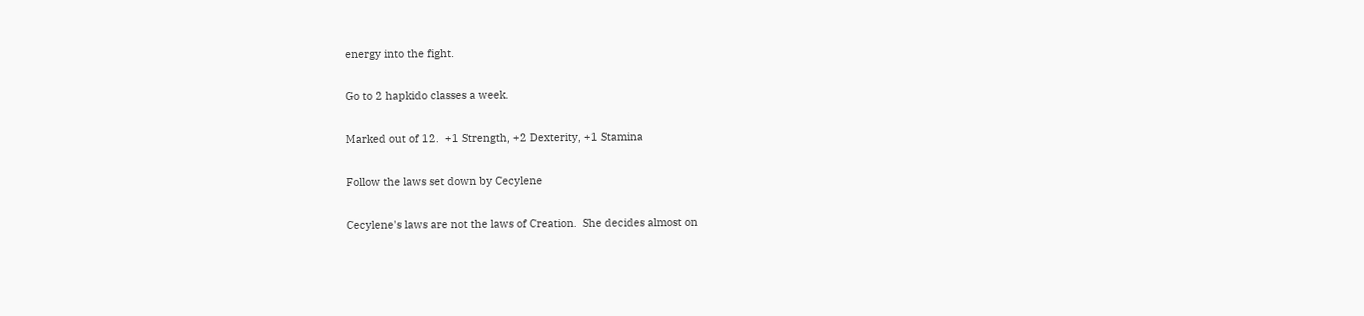energy into the fight.


Go to 2 hapkido classes a week.


Marked out of 12.  +1 Strength, +2 Dexterity, +1 Stamina


Follow the laws set down by Cecylene


Cecylene's laws are not the laws of Creation.  She decides almost on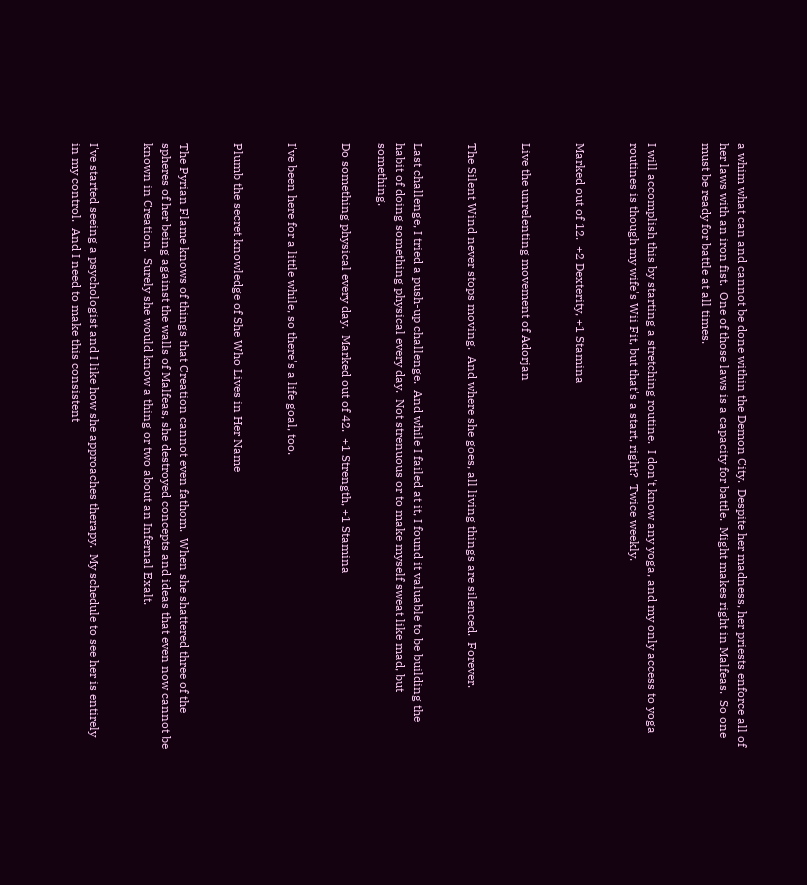a whim what can and cannot be done within the Demon City.  Despite her madness, her priests enforce all of her laws with an iron fist.  One of those laws is a capacity for battle.  Might makes right in Malfeas.  So one must be ready for battle at all times.


I will accomplish this by starting a stretching routine.  I don't know any yoga, and my only access to yoga routines is though my wife's Wii Fit, but that's a start, right?  Twice weekly.


Marked out of 12.  +2 Dexterity, +1 Stamina


Live the unrelenting movement of Adorjan


The Silent Wind never stops moving.  And where she goes, all living things are silenced.  Forever.


Last challenge, I tried a push-up challenge.  And while I failed at it, I found it valuable to be building the habit of doing something physical every day.  Not strenuous or to make myself sweat like mad, but something.

Do something physical every day.  Marked out of 42.  +1 Strength, +1 Stamina


I've been here for a little while, so there's a life goal, too.


Plumb the secret knowledge of She Who Lives in Her Name


The Pyrian Flame knows of things that Creation cannot even fathom.  When she shattered three of the spheres of her being against the walls of Malfeas, she destroyed concepts and ideas that even now cannot be known in Creation.  Surely she would know a thing or two about an Infernal Exalt.


I've started seeing a psychologist and I like how she approaches therapy.  My schedule to see her is entirely in my control.  And I need to make this consistent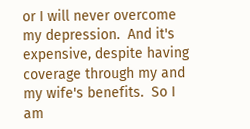or I will never overcome my depression.  And it's expensive, despite having coverage through my and my wife's benefits.  So I am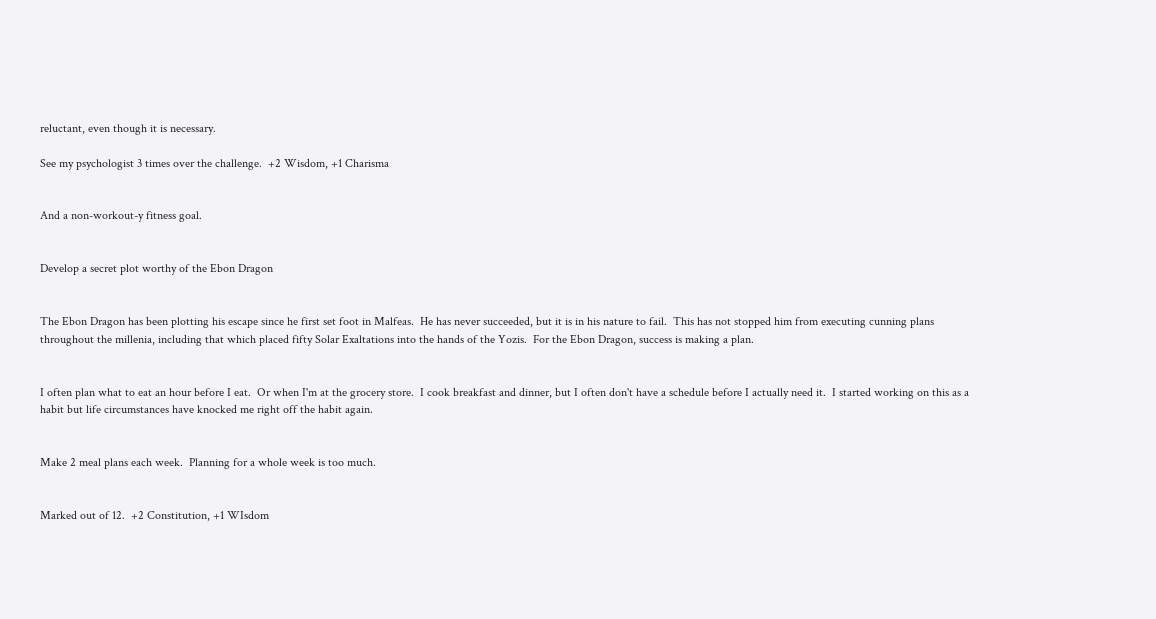reluctant, even though it is necessary.

See my psychologist 3 times over the challenge.  +2 Wisdom, +1 Charisma


And a non-workout-y fitness goal.


Develop a secret plot worthy of the Ebon Dragon


The Ebon Dragon has been plotting his escape since he first set foot in Malfeas.  He has never succeeded, but it is in his nature to fail.  This has not stopped him from executing cunning plans throughout the millenia, including that which placed fifty Solar Exaltations into the hands of the Yozis.  For the Ebon Dragon, success is making a plan.


I often plan what to eat an hour before I eat.  Or when I'm at the grocery store.  I cook breakfast and dinner, but I often don't have a schedule before I actually need it.  I started working on this as a habit but life circumstances have knocked me right off the habit again.


Make 2 meal plans each week.  Planning for a whole week is too much.


Marked out of 12.  +2 Constitution, +1 WIsdom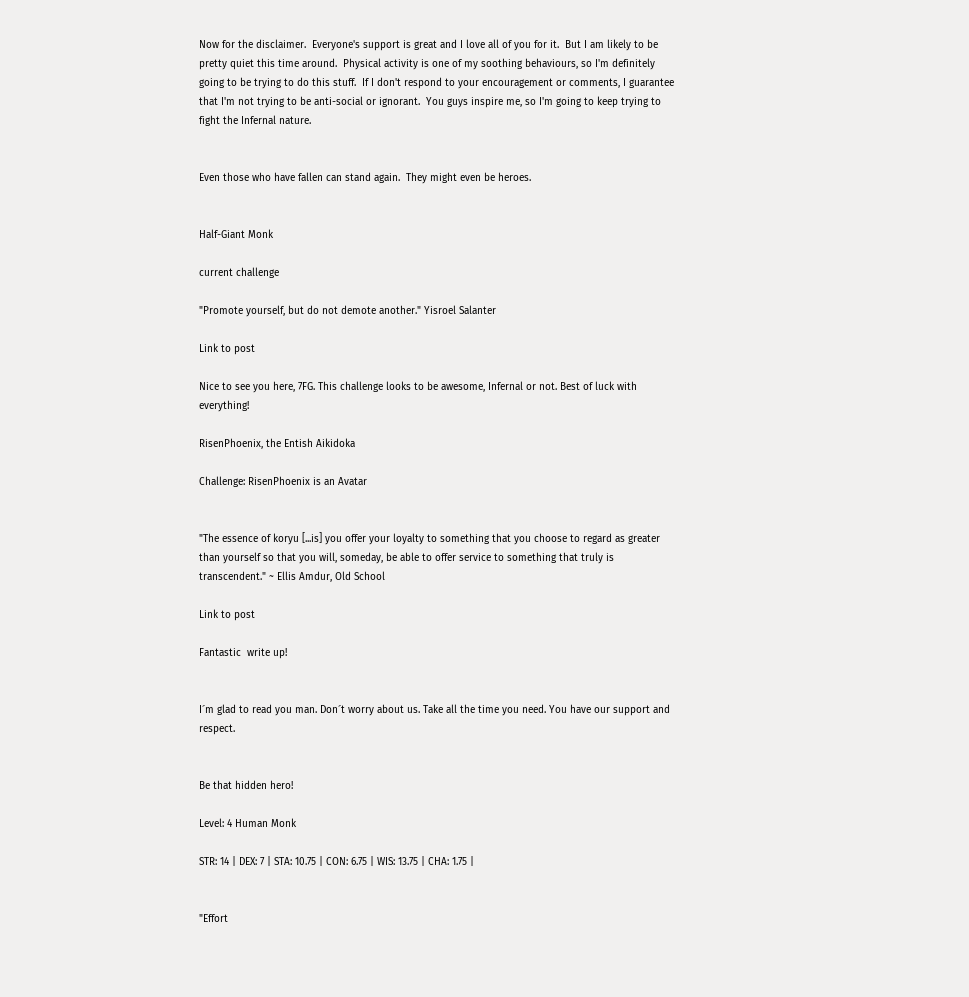Now for the disclaimer.  Everyone's support is great and I love all of you for it.  But I am likely to be pretty quiet this time around.  Physical activity is one of my soothing behaviours, so I'm definitely going to be trying to do this stuff.  If I don't respond to your encouragement or comments, I guarantee that I'm not trying to be anti-social or ignorant.  You guys inspire me, so I'm going to keep trying to fight the Infernal nature.


Even those who have fallen can stand again.  They might even be heroes.


Half-Giant Monk

current challenge

"Promote yourself, but do not demote another." Yisroel Salanter

Link to post

Nice to see you here, 7FG. This challenge looks to be awesome, Infernal or not. Best of luck with everything!

RisenPhoenix, the Entish Aikidoka

Challenge: RisenPhoenix is an Avatar


"The essence of koryu [...is] you offer your loyalty to something that you choose to regard as greater than yourself so that you will, someday, be able to offer service to something that truly is transcendent." ~ Ellis Amdur, Old School

Link to post

Fantastic  write up!


I´m glad to read you man. Don´t worry about us. Take all the time you need. You have our support and respect.


Be that hidden hero!

Level: 4 Human Monk

STR: 14 | DEX: 7 | STA: 10.75 | CON: 6.75 | WIS: 13.75 | CHA: 1.75 |


"Effort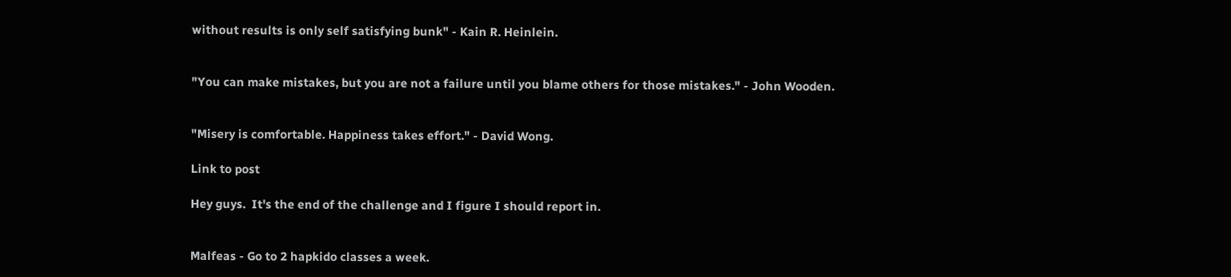without results is only self satisfying bunk" - Kain R. Heinlein.


"You can make mistakes, but you are not a failure until you blame others for those mistakes." - John Wooden.


"Misery is comfortable. Happiness takes effort." - David Wong.

Link to post

Hey guys.  It's the end of the challenge and I figure I should report in.


Malfeas - Go to 2 hapkido classes a week.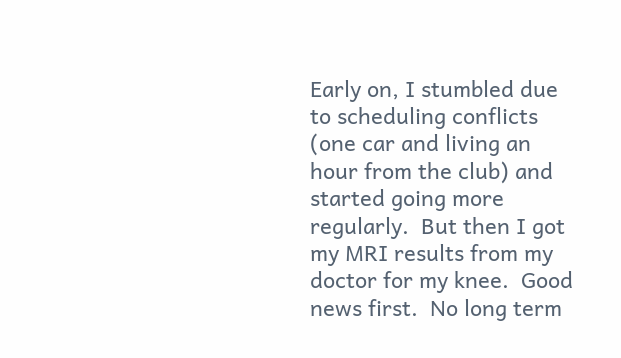Early on, I stumbled due to scheduling conflicts (one car and living an hour from the club) and started going more regularly.  But then I got my MRI results from my doctor for my knee.  Good news first.  No long term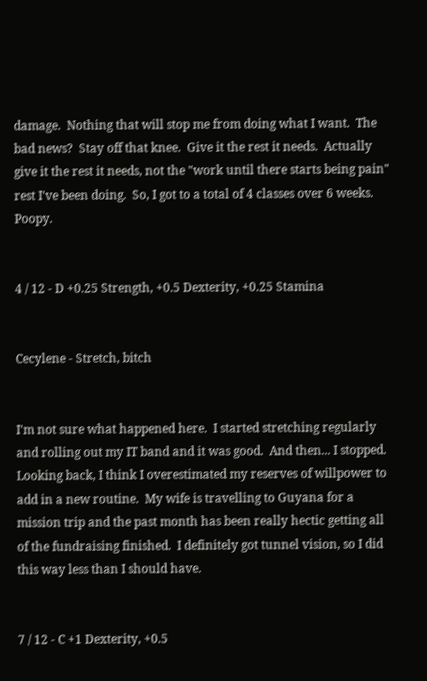damage.  Nothing that will stop me from doing what I want.  The bad news?  Stay off that knee.  Give it the rest it needs.  Actually give it the rest it needs, not the "work until there starts being pain" rest I've been doing.  So, I got to a total of 4 classes over 6 weeks.  Poopy.


4 / 12 - D +0.25 Strength, +0.5 Dexterity, +0.25 Stamina


Cecylene - Stretch, bitch


I'm not sure what happened here.  I started stretching regularly and rolling out my IT band and it was good.  And then... I stopped.  Looking back, I think I overestimated my reserves of willpower to add in a new routine.  My wife is travelling to Guyana for a mission trip and the past month has been really hectic getting all of the fundraising finished.  I definitely got tunnel vision, so I did this way less than I should have.


7 / 12 - C +1 Dexterity, +0.5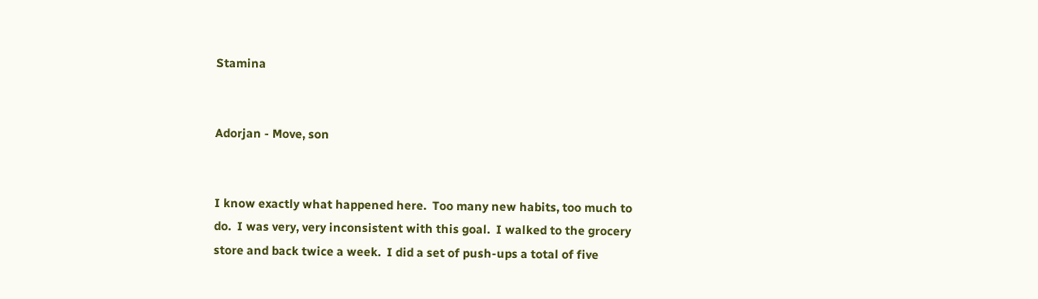Stamina


Adorjan - Move, son


I know exactly what happened here.  Too many new habits, too much to do.  I was very, very inconsistent with this goal.  I walked to the grocery store and back twice a week.  I did a set of push-ups a total of five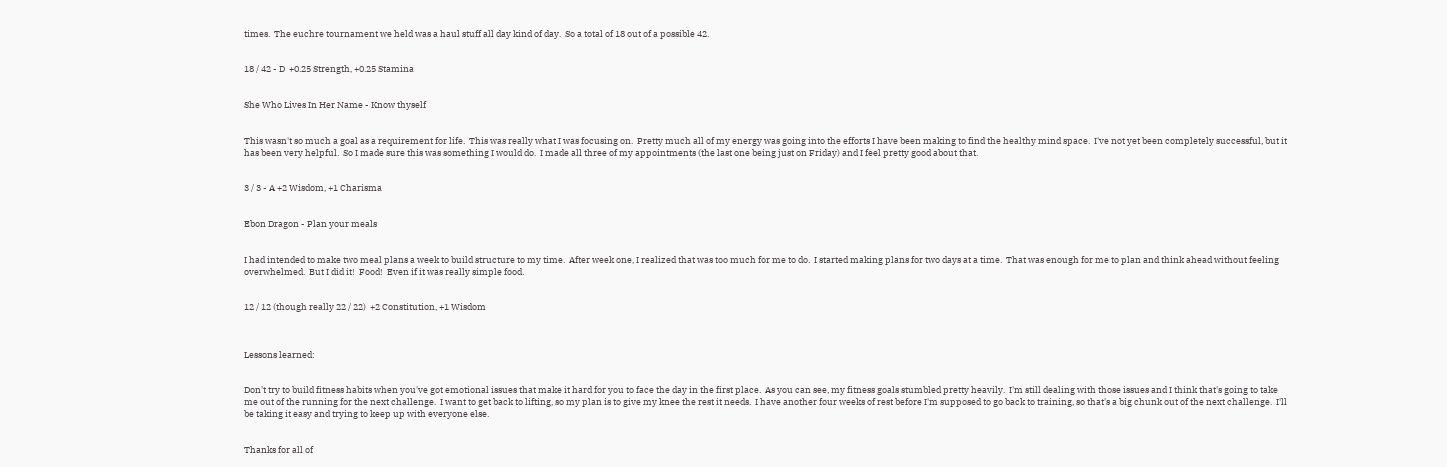times.  The euchre tournament we held was a haul stuff all day kind of day.  So a total of 18 out of a possible 42.


18 / 42 - D  +0.25 Strength, +0.25 Stamina


She Who Lives In Her Name - Know thyself


This wasn't so much a goal as a requirement for life.  This was really what I was focusing on.  Pretty much all of my energy was going into the efforts I have been making to find the healthy mind space.  I've not yet been completely successful, but it has been very helpful.  So I made sure this was something I would do.  I made all three of my appointments (the last one being just on Friday) and I feel pretty good about that.


3 / 3 - A +2 Wisdom, +1 Charisma


Ebon Dragon - Plan your meals


I had intended to make two meal plans a week to build structure to my time.  After week one, I realized that was too much for me to do.  I started making plans for two days at a time.  That was enough for me to plan and think ahead without feeling overwhelmed.  But I did it!  Food!  Even if it was really simple food.


12 / 12 (though really 22 / 22)  +2 Constitution, +1 Wisdom



Lessons learned:


Don't try to build fitness habits when you've got emotional issues that make it hard for you to face the day in the first place.  As you can see, my fitness goals stumbled pretty heavily.  I'm still dealing with those issues and I think that's going to take me out of the running for the next challenge.  I want to get back to lifting, so my plan is to give my knee the rest it needs.  I have another four weeks of rest before I'm supposed to go back to training, so that's a big chunk out of the next challenge.  I'll be taking it easy and trying to keep up with everyone else.


Thanks for all of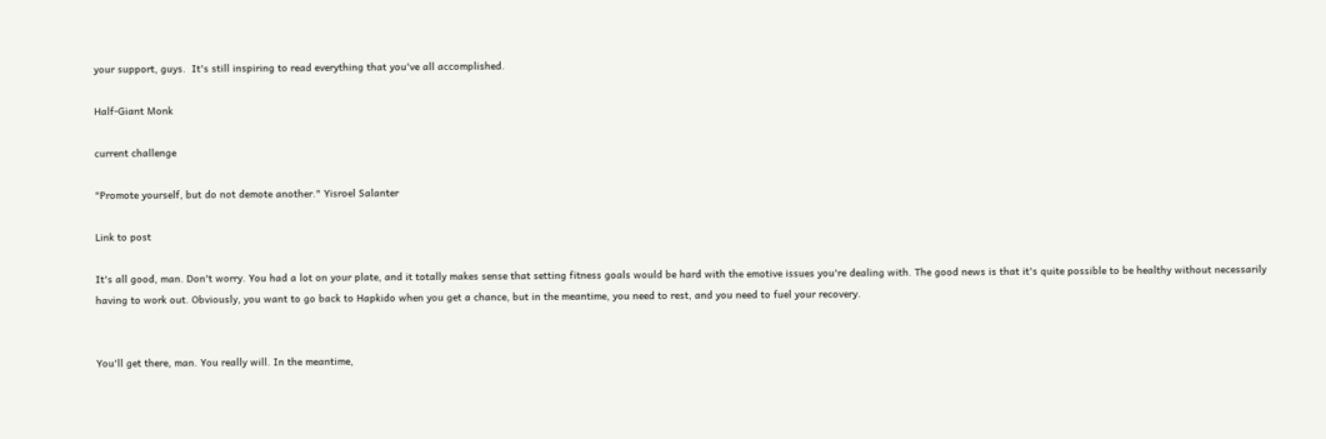your support, guys.  It's still inspiring to read everything that you've all accomplished.

Half-Giant Monk

current challenge

"Promote yourself, but do not demote another." Yisroel Salanter

Link to post

It's all good, man. Don't worry. You had a lot on your plate, and it totally makes sense that setting fitness goals would be hard with the emotive issues you're dealing with. The good news is that it's quite possible to be healthy without necessarily having to work out. Obviously, you want to go back to Hapkido when you get a chance, but in the meantime, you need to rest, and you need to fuel your recovery.


You'll get there, man. You really will. In the meantime,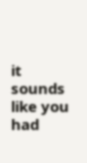it sounds like you had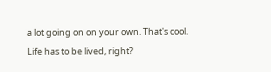a lot going on on your own. That's cool. Life has to be lived, right?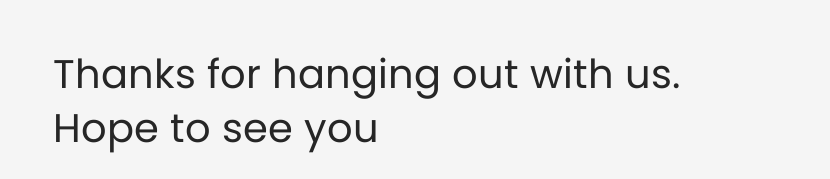Thanks for hanging out with us. Hope to see you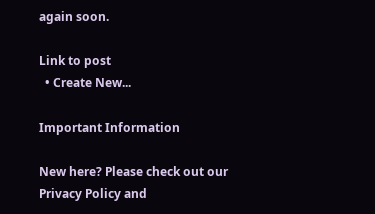again soon.

Link to post
  • Create New...

Important Information

New here? Please check out our Privacy Policy and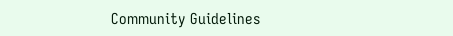Community Guidelines